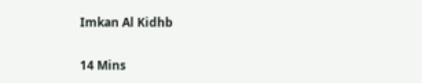Imkan Al Kidhb

14 Mins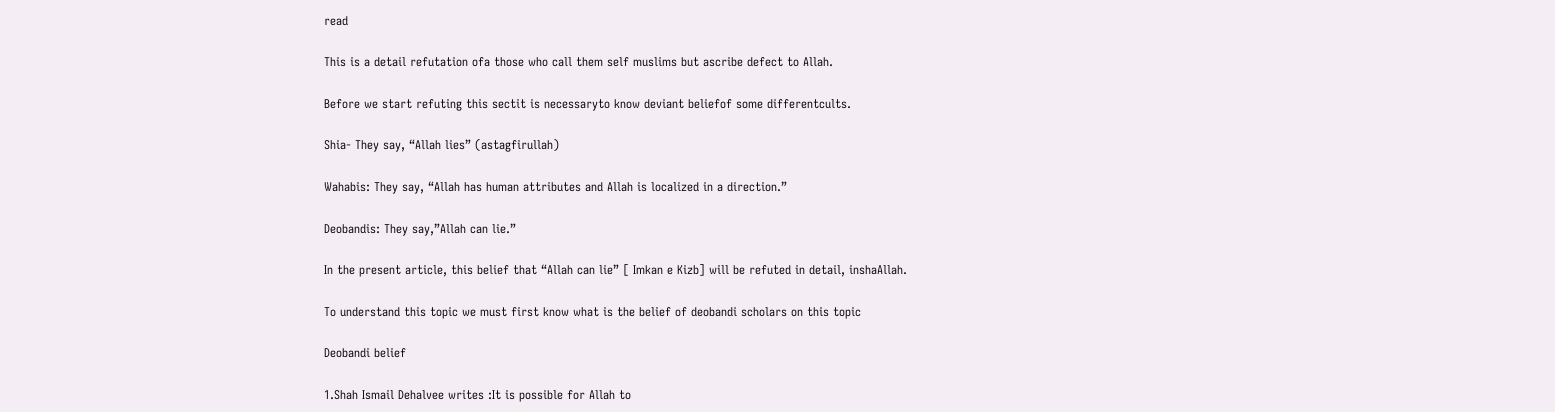read

This is a detail refutation ofa those who call them self muslims but ascribe defect to Allah.

Before we start refuting this sectit is necessaryto know deviant beliefof some differentcults.

Shia- They say, “Allah lies” (astagfirullah)

Wahabis: They say, “Allah has human attributes and Allah is localized in a direction.”

Deobandis: They say,”Allah can lie.”

In the present article, this belief that “Allah can lie” [ Imkan e Kizb] will be refuted in detail, inshaAllah.

To understand this topic we must first know what is the belief of deobandi scholars on this topic

Deobandi belief

1.Shah Ismail Dehalvee writes :It is possible for Allah to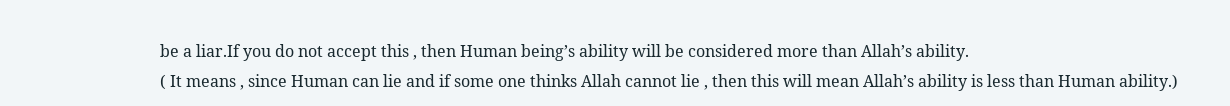be a liar.If you do not accept this , then Human being’s ability will be considered more than Allah’s ability.
( It means , since Human can lie and if some one thinks Allah cannot lie , then this will mean Allah’s ability is less than Human ability.)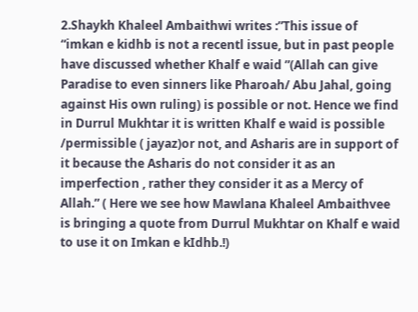2.Shaykh Khaleel Ambaithwi writes :”This issue of “imkan e kidhb is not a recentl issue, but in past people have discussed whether Khalf e waid ”(Allah can give Paradise to even sinners like Pharoah/ Abu Jahal, going against His own ruling) is possible or not. Hence we find in Durrul Mukhtar it is written Khalf e waid is possible /permissible ( jayaz)or not, and Asharis are in support of it because the Asharis do not consider it as an imperfection , rather they consider it as a Mercy of Allah.” ( Here we see how Mawlana Khaleel Ambaithvee is bringing a quote from Durrul Mukhtar on Khalf e waid to use it on Imkan e kIdhb.!)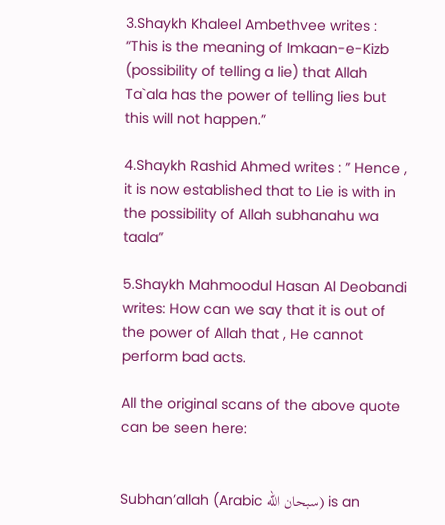3.Shaykh Khaleel Ambethvee writes : “This is the meaning of Imkaan-e-Kizb (possibility of telling a lie) that Allah Ta`ala has the power of telling lies but this will not happen.”

4.Shaykh Rashid Ahmed writes : ” Hence , it is now established that to Lie is with in the possibility of Allah subhanahu wa taala”

5.Shaykh Mahmoodul Hasan Al Deobandi writes: How can we say that it is out of the power of Allah that , He cannot perform bad acts.

All the original scans of the above quote can be seen here:


Subhan’allah (Arabic سبحان الله) is an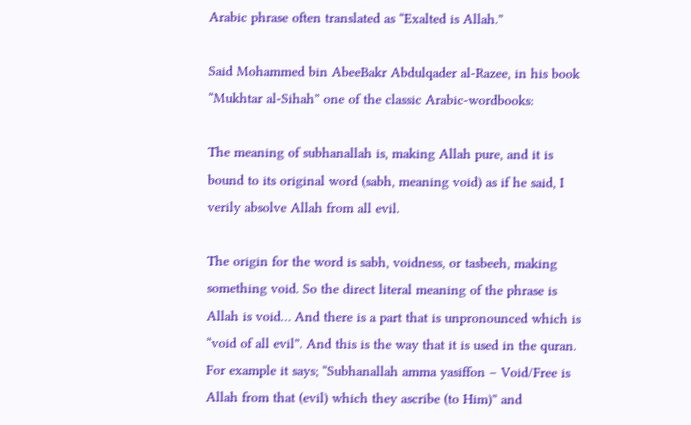Arabic phrase often translated as “Exalted is Allah.”

Said Mohammed bin AbeeBakr Abdulqader al-Razee, in his book “Mukhtar al-Sihah” one of the classic Arabic-wordbooks:

The meaning of subhanallah is, making Allah pure, and it is bound to its original word (sabh, meaning void) as if he said, I verily absolve Allah from all evil.

The origin for the word is sabh, voidness, or tasbeeh, making something void. So the direct literal meaning of the phrase is Allah is void… And there is a part that is unpronounced which is “void of all evil”. And this is the way that it is used in the quran. For example it says; “Subhanallah amma yasiffon – Void/Free is Allah from that (evil) which they ascribe (to Him)” and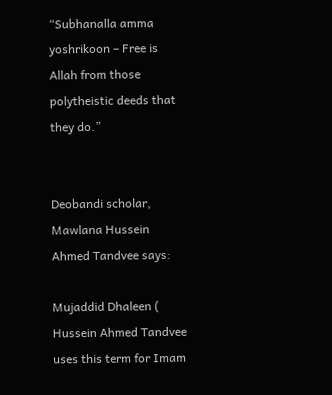“Subhanalla amma yoshrikoon – Free is Allah from those polytheistic deeds that they do.”


Deobandi scholar, Mawlana Hussein Ahmed Tandvee says:

Mujaddid Dhaleen ( Hussein Ahmed Tandvee uses this term for Imam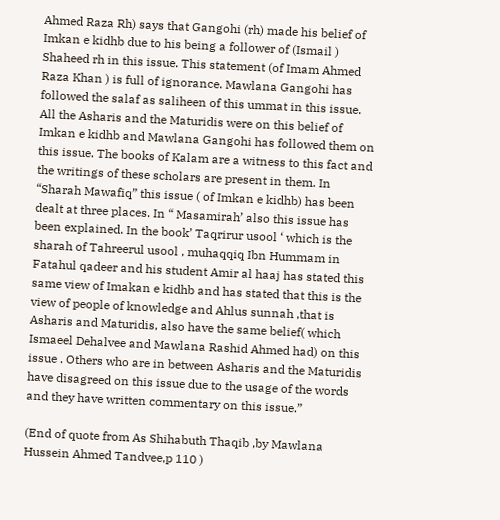Ahmed Raza Rh) says that Gangohi (rh) made his belief of Imkan e kidhb due to his being a follower of (Ismail ) Shaheed rh in this issue. This statement (of Imam Ahmed Raza Khan ) is full of ignorance. Mawlana Gangohi has followed the salaf as saliheen of this ummat in this issue. All the Asharis and the Maturidis were on this belief of Imkan e kidhb and Mawlana Gangohi has followed them on this issue. The books of Kalam are a witness to this fact and the writings of these scholars are present in them. In “Sharah Mawafiq” this issue ( of Imkan e kidhb) has been dealt at three places. In “ Masamirah’ also this issue has been explained. In the book’ Taqrirur usool ‘ which is the sharah of Tahreerul usool , muhaqqiq Ibn Hummam in Fatahul qadeer and his student Amir al haaj has stated this same view of Imakan e kidhb and has stated that this is the view of people of knowledge and Ahlus sunnah ,that is Asharis and Maturidis, also have the same belief( which Ismaeel Dehalvee and Mawlana Rashid Ahmed had) on this issue . Others who are in between Asharis and the Maturidis have disagreed on this issue due to the usage of the words and they have written commentary on this issue.”

(End of quote from As Shihabuth Thaqib ,by Mawlana Hussein Ahmed Tandvee,p 110 )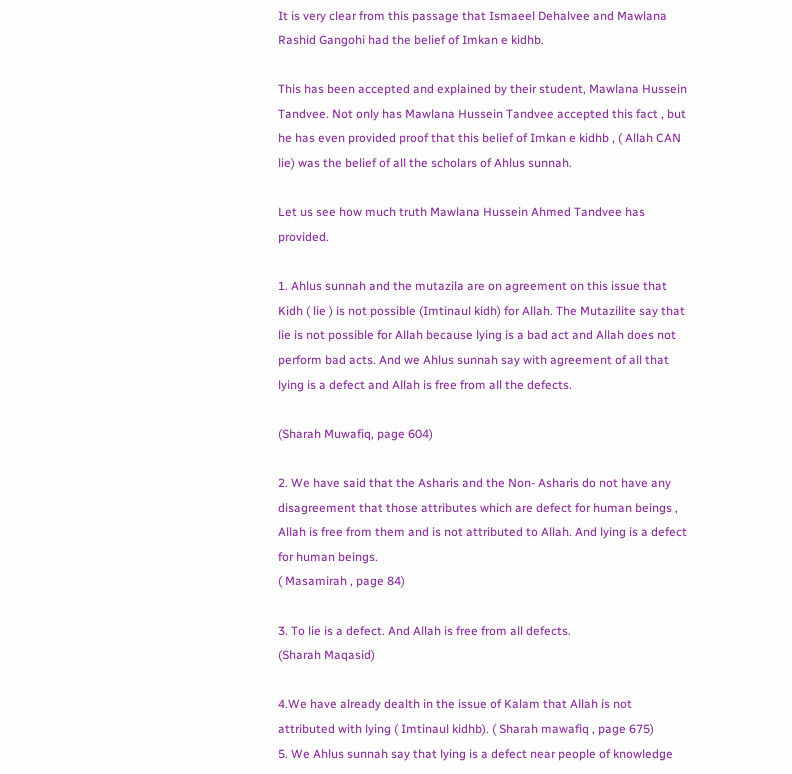It is very clear from this passage that Ismaeel Dehalvee and Mawlana Rashid Gangohi had the belief of Imkan e kidhb.

This has been accepted and explained by their student, Mawlana Hussein Tandvee. Not only has Mawlana Hussein Tandvee accepted this fact , but he has even provided proof that this belief of Imkan e kidhb , ( Allah CAN lie) was the belief of all the scholars of Ahlus sunnah.

Let us see how much truth Mawlana Hussein Ahmed Tandvee has provided.

1. Ahlus sunnah and the mutazila are on agreement on this issue that Kidh ( lie ) is not possible (Imtinaul kidh) for Allah. The Mutazilite say that lie is not possible for Allah because lying is a bad act and Allah does not perform bad acts. And we Ahlus sunnah say with agreement of all that lying is a defect and Allah is free from all the defects.

(Sharah Muwafiq, page 604)

2. We have said that the Asharis and the Non- Asharis do not have any disagreement that those attributes which are defect for human beings , Allah is free from them and is not attributed to Allah. And lying is a defect for human beings.
( Masamirah , page 84)

3. To lie is a defect. And Allah is free from all defects.
(Sharah Maqasid)

4.We have already dealth in the issue of Kalam that Allah is not attributed with lying ( Imtinaul kidhb). ( Sharah mawafiq , page 675)
5. We Ahlus sunnah say that lying is a defect near people of knowledge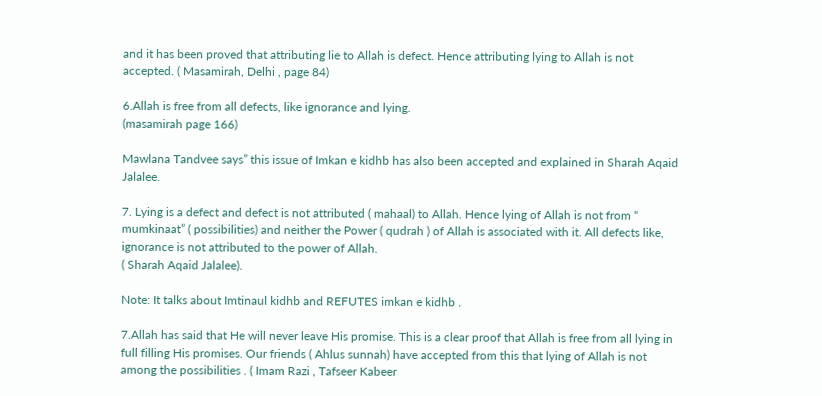and it has been proved that attributing lie to Allah is defect. Hence attributing lying to Allah is not accepted. ( Masamirah, Delhi , page 84)

6.Allah is free from all defects, like ignorance and lying.
(masamirah page 166)

Mawlana Tandvee says” this issue of Imkan e kidhb has also been accepted and explained in Sharah Aqaid Jalalee.

7. Lying is a defect and defect is not attributed ( mahaal) to Allah. Hence lying of Allah is not from “ mumkinaat” ( possibilities) and neither the Power ( qudrah ) of Allah is associated with it. All defects like, ignorance is not attributed to the power of Allah.
( Sharah Aqaid Jalalee).

Note: It talks about Imtinaul kidhb and REFUTES imkan e kidhb .

7.Allah has said that He will never leave His promise. This is a clear proof that Allah is free from all lying in full filling His promises. Our friends ( Ahlus sunnah) have accepted from this that lying of Allah is not among the possibilities . ( Imam Razi , Tafseer Kabeer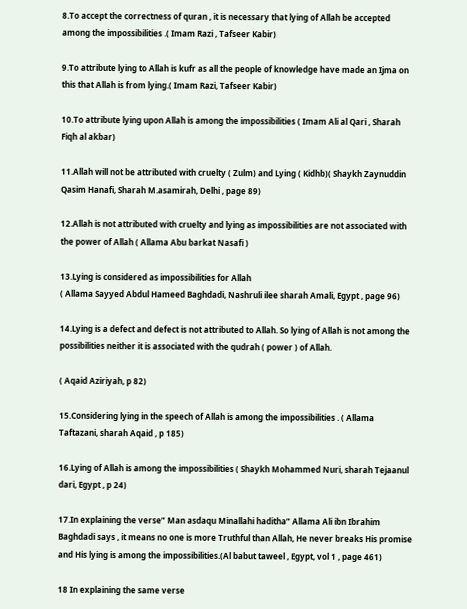8.To accept the correctness of quran , it is necessary that lying of Allah be accepted among the impossibilities .( Imam Razi , Tafseer Kabir)

9.To attribute lying to Allah is kufr as all the people of knowledge have made an Ijma on this that Allah is from lying.( Imam Razi, Tafseer Kabir)

10.To attribute lying upon Allah is among the impossibilities ( Imam Ali al Qari , Sharah Fiqh al akbar)

11.Allah will not be attributed with cruelty ( Zulm) and Lying ( Kidhb)( Shaykh Zaynuddin Qasim Hanafi, Sharah M.asamirah, Delhi , page 89)

12.Allah is not attributed with cruelty and lying as impossibilities are not associated with the power of Allah ( Allama Abu barkat Nasafi )

13.Lying is considered as impossibilities for Allah
( Allama Sayyed Abdul Hameed Baghdadi, Nashruli ilee sharah Amali, Egypt , page 96)

14.Lying is a defect and defect is not attributed to Allah. So lying of Allah is not among the possibilities neither it is associated with the qudrah ( power ) of Allah.

( Aqaid Aziriyah, p 82)

15.Considering lying in the speech of Allah is among the impossibilities . ( Allama Taftazani, sharah Aqaid , p 185)

16.Lying of Allah is among the impossibilities ( Shaykh Mohammed Nuri, sharah Tejaanul dari, Egypt , p 24)

17.In explaining the verse” Man asdaqu Minallahi haditha” Allama Ali ibn Ibrahim Baghdadi says , it means no one is more Truthful than Allah, He never breaks His promise and His lying is among the impossibilities.(Al babut taweel , Egypt, vol 1 , page 461)

18 In explaining the same verse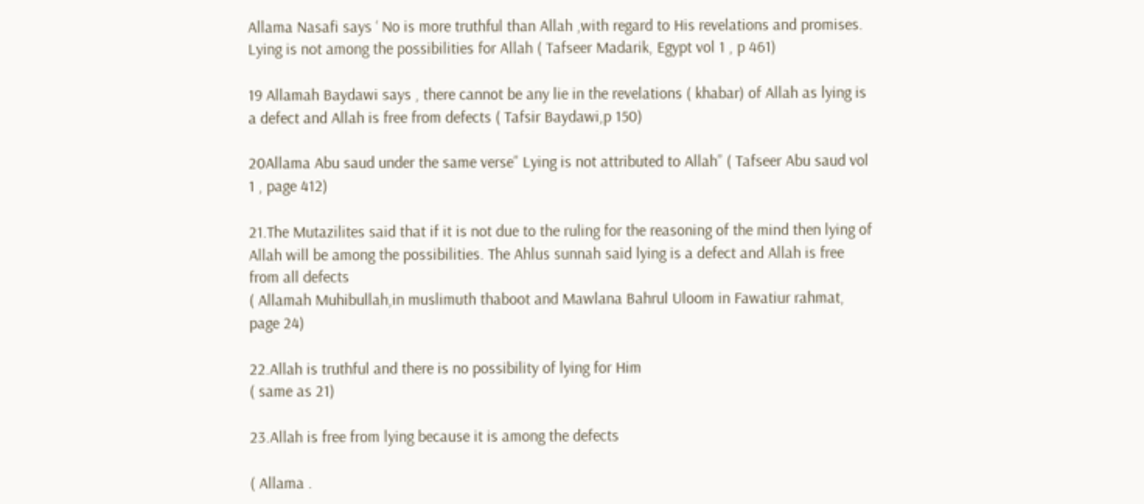Allama Nasafi says ‘ No is more truthful than Allah ,with regard to His revelations and promises. Lying is not among the possibilities for Allah ( Tafseer Madarik, Egypt vol 1 , p 461)

19 Allamah Baydawi says , there cannot be any lie in the revelations ( khabar) of Allah as lying is a defect and Allah is free from defects ( Tafsir Baydawi,p 150)

20Allama Abu saud under the same verse” Lying is not attributed to Allah” ( Tafseer Abu saud vol 1 , page 412)

21.The Mutazilites said that if it is not due to the ruling for the reasoning of the mind then lying of Allah will be among the possibilities. The Ahlus sunnah said lying is a defect and Allah is free from all defects
( Allamah Muhibullah,in muslimuth thaboot and Mawlana Bahrul Uloom in Fawatiur rahmat, page 24)

22.Allah is truthful and there is no possibility of lying for Him
( same as 21)

23.Allah is free from lying because it is among the defects

( Allama .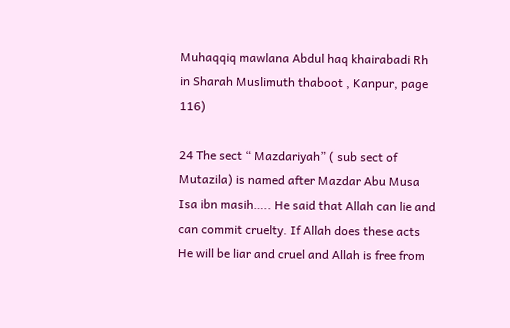Muhaqqiq mawlana Abdul haq khairabadi Rh in Sharah Muslimuth thaboot , Kanpur, page 116)

24 The sect “ Mazdariyah” ( sub sect of Mutazila) is named after Mazdar Abu Musa Isa ibn masih….. He said that Allah can lie and can commit cruelty. If Allah does these acts He will be liar and cruel and Allah is free from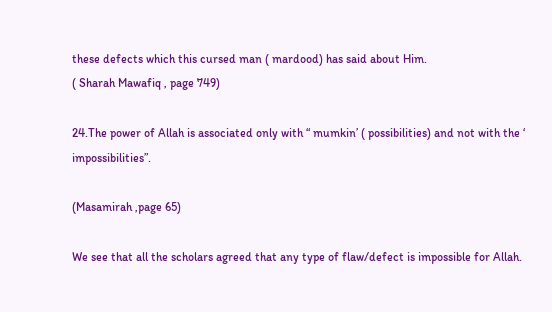these defects which this cursed man ( mardood) has said about Him.
( Sharah Mawafiq , page 749)

24.The power of Allah is associated only with “ mumkin’ ( possibilities) and not with the ‘ impossibilities”.

(Masamirah ,page 65)

We see that all the scholars agreed that any type of flaw/defect is impossible for Allah.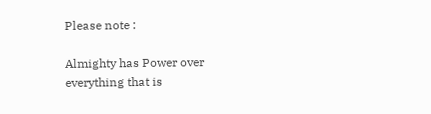Please note :

Almighty has Power over everything that is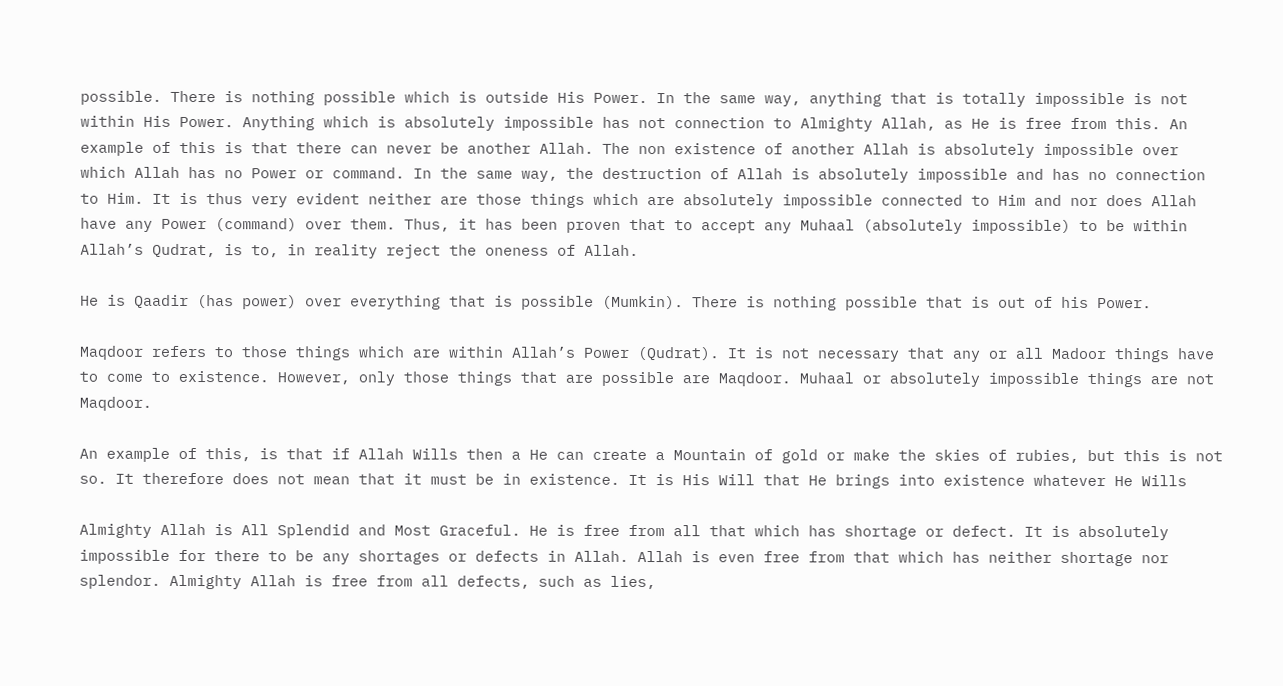possible. There is nothing possible which is outside His Power. In the same way, anything that is totally impossible is not within His Power. Anything which is absolutely impossible has not connection to Almighty Allah, as He is free from this. An example of this is that there can never be another Allah. The non existence of another Allah is absolutely impossible over which Allah has no Power or command. In the same way, the destruction of Allah is absolutely impossible and has no connection to Him. It is thus very evident neither are those things which are absolutely impossible connected to Him and nor does Allah have any Power (command) over them. Thus, it has been proven that to accept any Muhaal (absolutely impossible) to be within Allah’s Qudrat, is to, in reality reject the oneness of Allah.

He is Qaadir (has power) over everything that is possible (Mumkin). There is nothing possible that is out of his Power.

Maqdoor refers to those things which are within Allah’s Power (Qudrat). It is not necessary that any or all Madoor things have to come to existence. However, only those things that are possible are Maqdoor. Muhaal or absolutely impossible things are not Maqdoor.

An example of this, is that if Allah Wills then a He can create a Mountain of gold or make the skies of rubies, but this is not so. It therefore does not mean that it must be in existence. It is His Will that He brings into existence whatever He Wills

Almighty Allah is All Splendid and Most Graceful. He is free from all that which has shortage or defect. It is absolutely impossible for there to be any shortages or defects in Allah. Allah is even free from that which has neither shortage nor splendor. Almighty Allah is free from all defects, such as lies,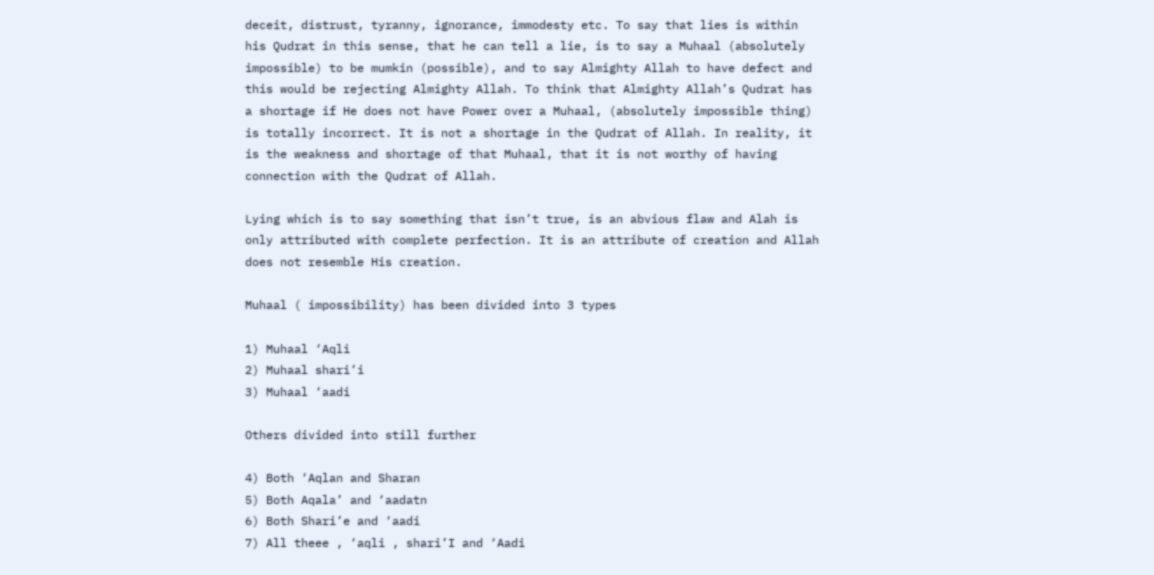deceit, distrust, tyranny, ignorance, immodesty etc. To say that lies is within his Qudrat in this sense, that he can tell a lie, is to say a Muhaal (absolutely impossible) to be mumkin (possible), and to say Almighty Allah to have defect and this would be rejecting Almighty Allah. To think that Almighty Allah’s Qudrat has a shortage if He does not have Power over a Muhaal, (absolutely impossible thing) is totally incorrect. It is not a shortage in the Qudrat of Allah. In reality, it is the weakness and shortage of that Muhaal, that it is not worthy of having connection with the Qudrat of Allah.

Lying which is to say something that isn’t true, is an abvious flaw and Alah is only attributed with complete perfection. It is an attribute of creation and Allah does not resemble His creation.

Muhaal ( impossibility) has been divided into 3 types

1) Muhaal ‘Aqli
2) Muhaal shari’i
3) Muhaal ‘aadi

Others divided into still further

4) Both ‘Aqlan and Sharan
5) Both Aqala’ and ‘aadatn
6) Both Shari’e and ‘aadi
7) All theee , ‘aqli , shari’I and ‘Aadi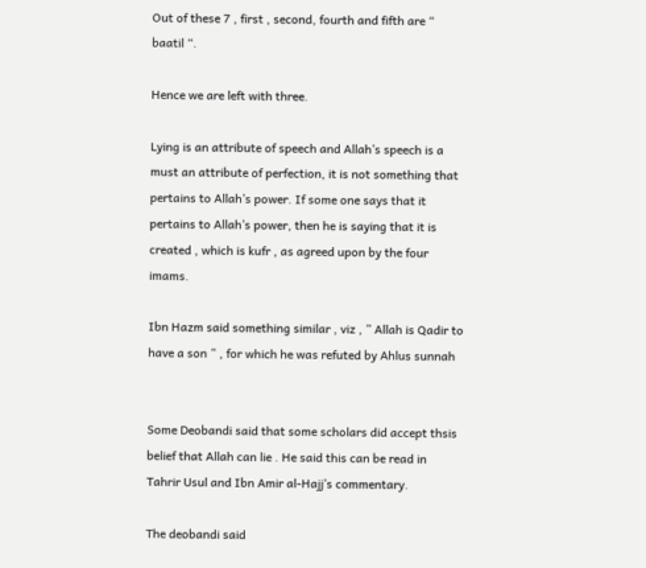Out of these 7 , first , second, fourth and fifth are “ baatil “.

Hence we are left with three.

Lying is an attribute of speech and Allah’s speech is a must an attribute of perfection, it is not something that pertains to Allah’s power. If some one says that it pertains to Allah’s power, then he is saying that it is created , which is kufr , as agreed upon by the four imams.

Ibn Hazm said something similar , viz , ” Allah is Qadir to have a son ” , for which he was refuted by Ahlus sunnah


Some Deobandi said that some scholars did accept thsis belief that Allah can lie . He said this can be read in Tahrir Usul and Ibn Amir al-Hajj’s commentary.

The deobandi said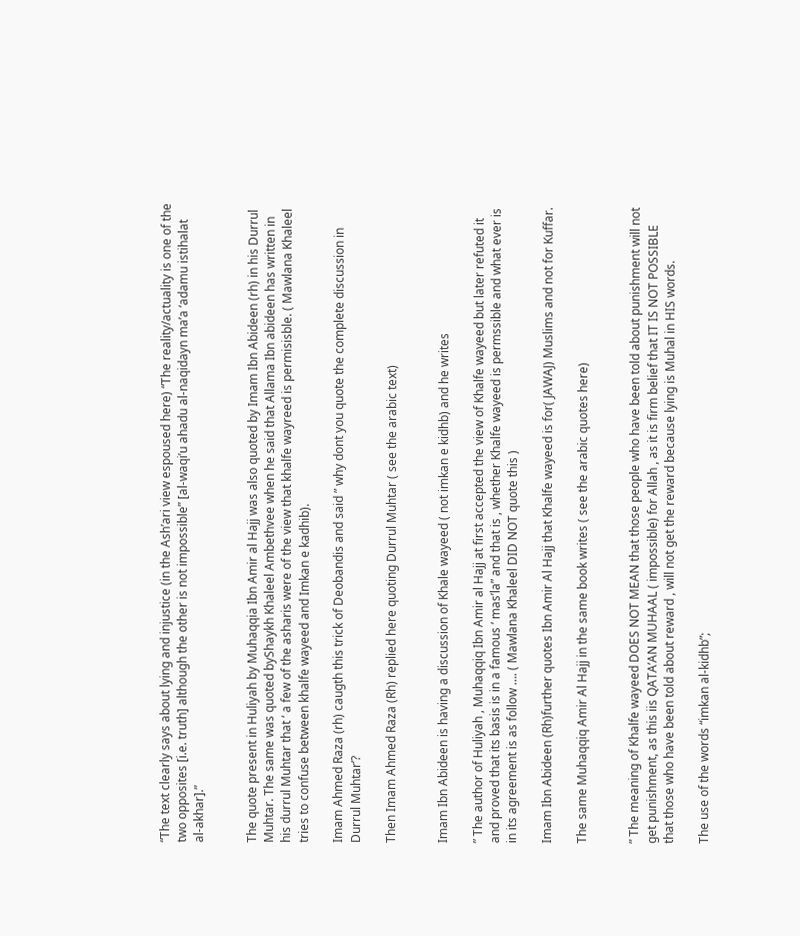“The text clearly says about lying and injustice (in the Ash’ari view espoused here) “The reality/actuality is one of the two opposites [i.e. truth] although the other is not impossible” [al-waqi’u ahadu al-naqidayn ma’a ‘adamu istihalat al-akhar].”


The quote present in Huliyah by Muhaqqia Ibn Amir al Hajj was also quoted by Imam Ibn Abideen (rh) in his Durrul Muhtar. The same was quoted byShaykh Khaleel Ambethvee when he said that Allama Ibn abideen has written in his durrul Muhtar that ‘ a few of the asharis were of the view that khalfe wayreed is permisisble. ( Mawlana Khaleel tries to confuse between khalfe wayeed and Imkan e kadhib).

Imam Ahmed Raza (rh) caugth this trick of Deobandis and said ” why dont you quote the complete discussion in Durrul Muhtar’?

Then Imam Ahmed Raza (Rh) replied here quoting Durrul Muhtar ( see the arabic text)


Imam Ibn Abideen is having a discussion of Khale wayeed ( not imkan e kidhb) and he writes

” The author of Huliyah , Muhaqqiq Ibn Amir al Hajj at first accepted the view of Khalfe wayeed but later refuted it and proved that its basis is in a famous ‘ mas’la” and that is , whether Khalfe wayeed is permssible and what ever is in its agreement is as follow …. ( Mawlana Khaleel DID NOT quote this )

Imam Ibn Abideen (Rh)further quotes Ibn Amir Al Hajj that Khalfe wayeed is for( JAWAJ) Muslims and not for Kuffar.

The same Muhaqqiq Amir Al Hajj in the same book writes ( see the arabic quotes here)


” The meaning of Khalfe wayeed DOES NOT MEAN that those people who have been told about punishment will not get punishment, as this iis QATA’AN MUHAAL ( impossible) for Allah , as it is firm belief that IT IS NOT POSSIBLE that those who have been told about reward , will not get the reward because lying is Muhal in HIS words.

The use of the words “imkan al-kidhb”;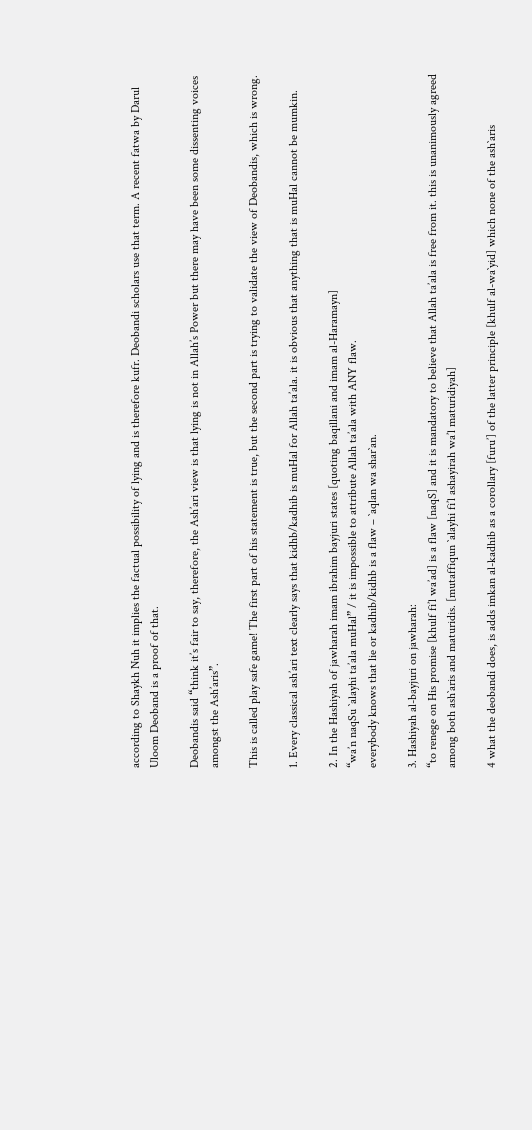according to Shaykh Nuh it implies the factual possibility of lying and is therefore kufr. Deobandi scholars use that term. A recent fatwa by Darul Uloom Deoband is a proof of that.

Deobandis said “think it’s fair to say, therefore, the Ash’ari view is that lying is not in Allah’s Power but there may have been some dissenting voices amongst the Ash’aris”.

This is called play safe game! The first part of his statement is true, but the second part is trying to validate the view of Deobandis, which is wrong.

1. Every classical ash’ari text clearly says that kidhb/kadhib is muHal for Allah ta’ala. it is obvious that anything that is muHal cannot be mumkin.

2. In the Hashiyah of jawharah imam ibrahim bayjuri states [quoting baqillani and imam al-Haramayn]
“wa’n naqSu `alayhi ta’ala muHal” / it is impossible to attribute Allah ta’ala with ANY flaw.
everybody knows that lie or kadhib/kidhb is a flaw – `aqlan wa shar`an.

3. Hashiyah al-bayjuri on jawharah:
“to renege on His promise [khulf fi’l wa’ad] is a flaw [naqS] and it is mandatory to believe that Allah ta’ala is free from it. this is unanimously agreed among both ash`aris and maturidis. [mutaffiqun `alayhi fi’l ashayirah wa’l maturidiyah]

4 what the deobandi does, is adds imkan al-kadhib as a corollary [furu’] of the latter principle [khulf al-wa`yid] which none of the ash`aris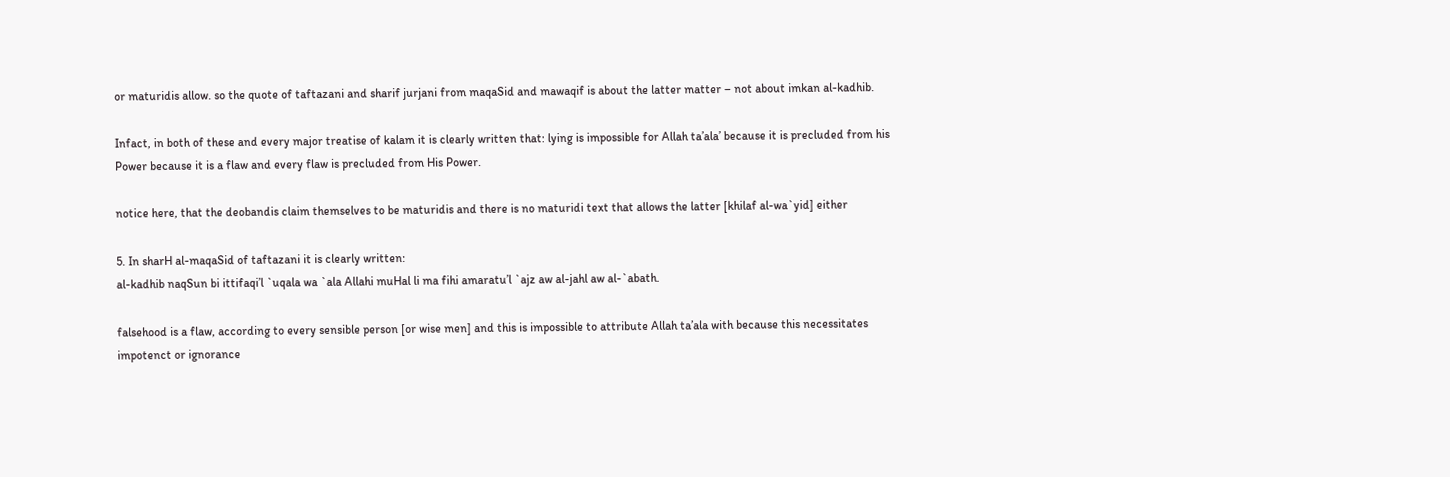or maturidis allow. so the quote of taftazani and sharif jurjani from maqaSid and mawaqif is about the latter matter – not about imkan al-kadhib.

Infact, in both of these and every major treatise of kalam it is clearly written that: lying is impossible for Allah ta’ala’ because it is precluded from his Power because it is a flaw and every flaw is precluded from His Power.

notice here, that the deobandis claim themselves to be maturidis and there is no maturidi text that allows the latter [khilaf al-wa`yid] either

5. In sharH al-maqaSid of taftazani it is clearly written:
al-kadhib naqSun bi ittifaqi’l `uqala wa `ala Allahi muHal li ma fihi amaratu’l `ajz aw al-jahl aw al-`abath.

falsehood is a flaw, according to every sensible person [or wise men] and this is impossible to attribute Allah ta’ala with because this necessitates impotenct or ignorance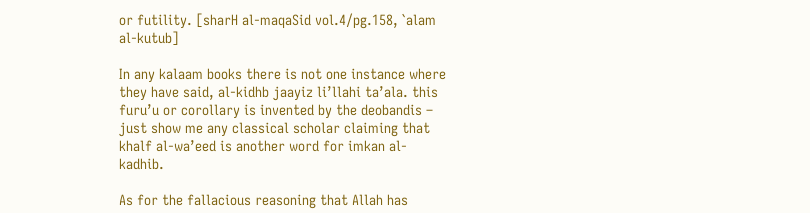or futility. [sharH al-maqaSid vol.4/pg.158, `alam al-kutub]

In any kalaam books there is not one instance where they have said, al-kidhb jaayiz li’llahi ta’ala. this furu’u or corollary is invented by the deobandis – just show me any classical scholar claiming that khalf al-wa’eed is another word for imkan al-kadhib.

As for the fallacious reasoning that Allah has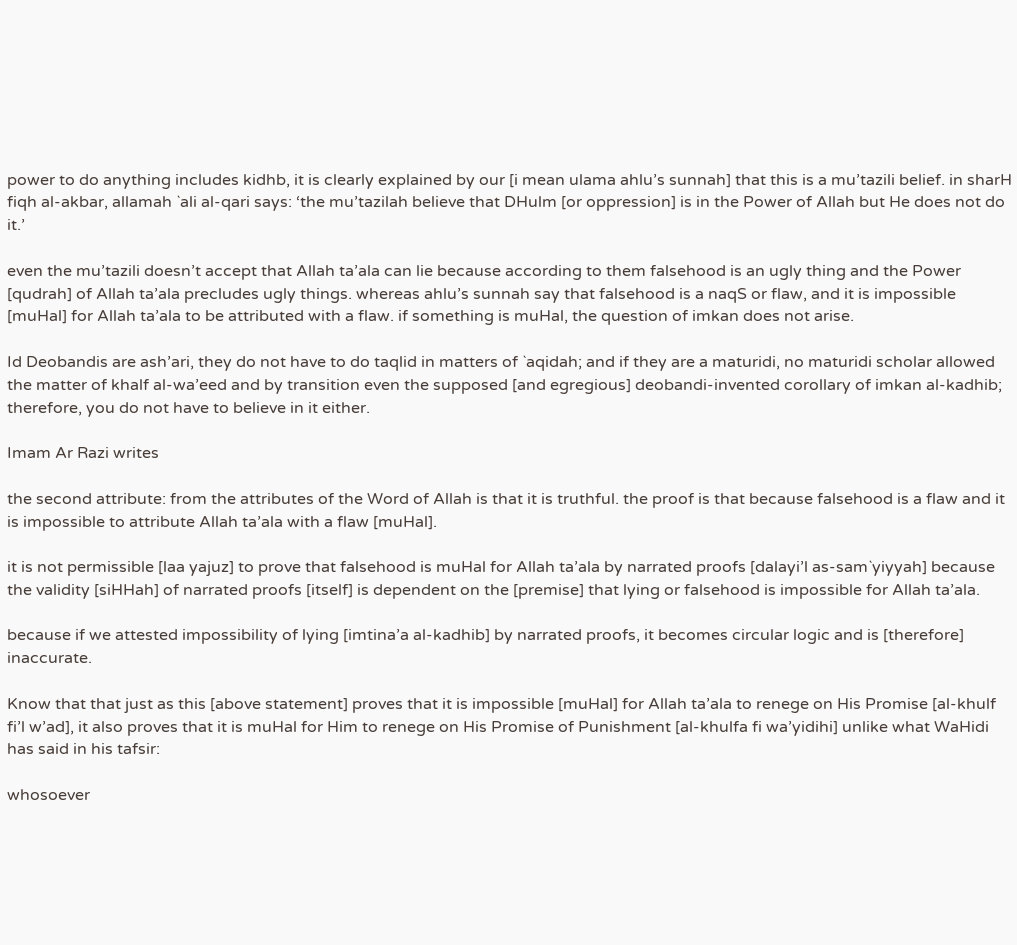power to do anything includes kidhb, it is clearly explained by our [i mean ulama ahlu’s sunnah] that this is a mu’tazili belief. in sharH fiqh al-akbar, allamah `ali al-qari says: ‘the mu’tazilah believe that DHulm [or oppression] is in the Power of Allah but He does not do it.’

even the mu’tazili doesn’t accept that Allah ta’ala can lie because according to them falsehood is an ugly thing and the Power [qudrah] of Allah ta’ala precludes ugly things. whereas ahlu’s sunnah say that falsehood is a naqS or flaw, and it is impossible [muHal] for Allah ta’ala to be attributed with a flaw. if something is muHal, the question of imkan does not arise.

Id Deobandis are ash’ari, they do not have to do taqlid in matters of `aqidah; and if they are a maturidi, no maturidi scholar allowed the matter of khalf al-wa’eed and by transition even the supposed [and egregious] deobandi-invented corollary of imkan al-kadhib; therefore, you do not have to believe in it either.

Imam Ar Razi writes

the second attribute: from the attributes of the Word of Allah is that it is truthful. the proof is that because falsehood is a flaw and it is impossible to attribute Allah ta’ala with a flaw [muHal].

it is not permissible [laa yajuz] to prove that falsehood is muHal for Allah ta’ala by narrated proofs [dalayi’l as-sam`yiyyah] because the validity [siHHah] of narrated proofs [itself] is dependent on the [premise] that lying or falsehood is impossible for Allah ta’ala.

because if we attested impossibility of lying [imtina’a al-kadhib] by narrated proofs, it becomes circular logic and is [therefore] inaccurate.

Know that that just as this [above statement] proves that it is impossible [muHal] for Allah ta’ala to renege on His Promise [al-khulf fi’l w’ad], it also proves that it is muHal for Him to renege on His Promise of Punishment [al-khulfa fi wa’yidihi] unlike what WaHidi has said in his tafsir:

whosoever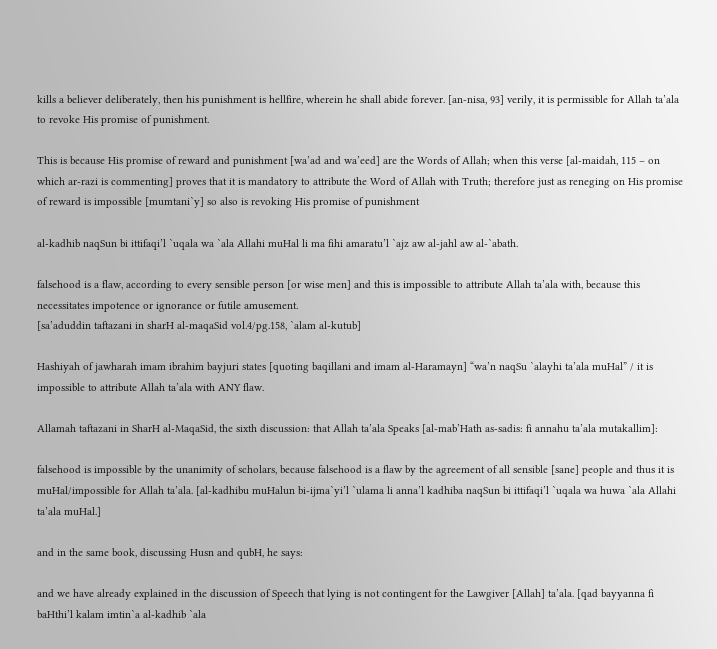kills a believer deliberately, then his punishment is hellfire, wherein he shall abide forever. [an-nisa, 93] verily, it is permissible for Allah ta’ala to revoke His promise of punishment.

This is because His promise of reward and punishment [wa’ad and wa’eed] are the Words of Allah; when this verse [al-maidah, 115 – on which ar-razi is commenting] proves that it is mandatory to attribute the Word of Allah with Truth; therefore just as reneging on His promise of reward is impossible [mumtani`y] so also is revoking His promise of punishment

al-kadhib naqSun bi ittifaqi’l `uqala wa `ala Allahi muHal li ma fihi amaratu’l `ajz aw al-jahl aw al-`abath.

falsehood is a flaw, according to every sensible person [or wise men] and this is impossible to attribute Allah ta’ala with, because this necessitates impotence or ignorance or futile amusement.
[sa’aduddin taftazani in sharH al-maqaSid vol.4/pg.158, `alam al-kutub]

Hashiyah of jawharah imam ibrahim bayjuri states [quoting baqillani and imam al-Haramayn] “wa’n naqSu `alayhi ta’ala muHal” / it is impossible to attribute Allah ta’ala with ANY flaw.

Allamah taftazani in SharH al-MaqaSid, the sixth discussion: that Allah ta’ala Speaks [al-mab’Hath as-sadis: fi annahu ta’ala mutakallim]:

falsehood is impossible by the unanimity of scholars, because falsehood is a flaw by the agreement of all sensible [sane] people and thus it is muHal/impossible for Allah ta’ala. [al-kadhibu muHalun bi-ijma`yi’l `ulama li anna’l kadhiba naqSun bi ittifaqi’l `uqala wa huwa `ala Allahi ta’ala muHal.]

and in the same book, discussing Husn and qubH, he says:

and we have already explained in the discussion of Speech that lying is not contingent for the Lawgiver [Allah] ta’ala. [qad bayyanna fi baHthi’l kalam imtin`a al-kadhib `ala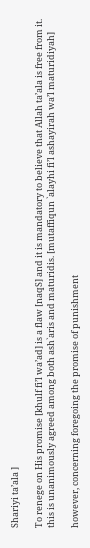Shariyi ta’ala ]

To renege on His promise [khulf fi’l wa’ad] is a flaw [naqS] and it is mandatory to believe that Allah ta’ala is free from it. this is unanimously agreed among both ash`aris and maturidis. [mutaffiqun `alayhi fi’l ashayirah wa’l maturidiyah]

however, concerning foregoing the promise of punishment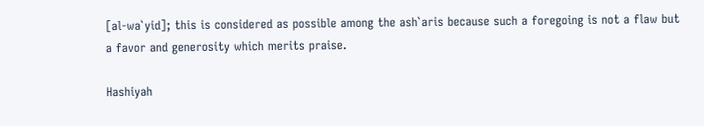[al-wa`yid]; this is considered as possible among the ash`aris because such a foregoing is not a flaw but a favor and generosity which merits praise.

Hashiyah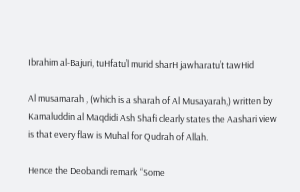Ibrahim al-Bajuri, tuHfatu’l murid sharH jawharatu’t tawHid

Al musamarah , (which is a sharah of Al Musayarah,) written by Kamaluddin al Maqdidi Ash Shafi clearly states the Aashari view is that every flaw is Muhal for Qudrah of Allah.

Hence the Deobandi remark “Some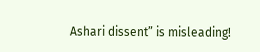Ashari dissent” is misleading!